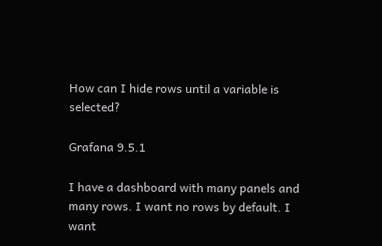How can I hide rows until a variable is selected?

Grafana 9.5.1

I have a dashboard with many panels and many rows. I want no rows by default. I want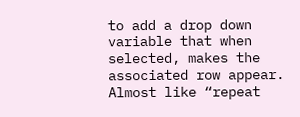to add a drop down variable that when selected, makes the associated row appear. Almost like “repeat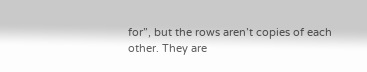for”, but the rows aren’t copies of each other. They are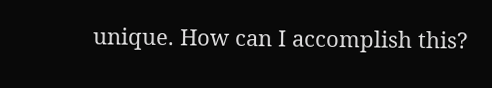unique. How can I accomplish this?